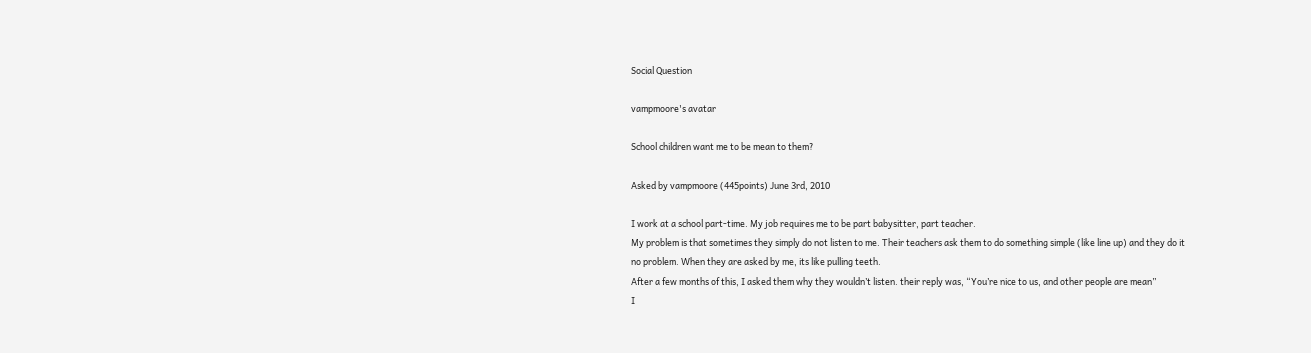Social Question

vampmoore's avatar

School children want me to be mean to them?

Asked by vampmoore (445points) June 3rd, 2010

I work at a school part-time. My job requires me to be part babysitter, part teacher.
My problem is that sometimes they simply do not listen to me. Their teachers ask them to do something simple (like line up) and they do it no problem. When they are asked by me, its like pulling teeth.
After a few months of this, I asked them why they wouldn’t listen. their reply was, “You’re nice to us, and other people are mean”
I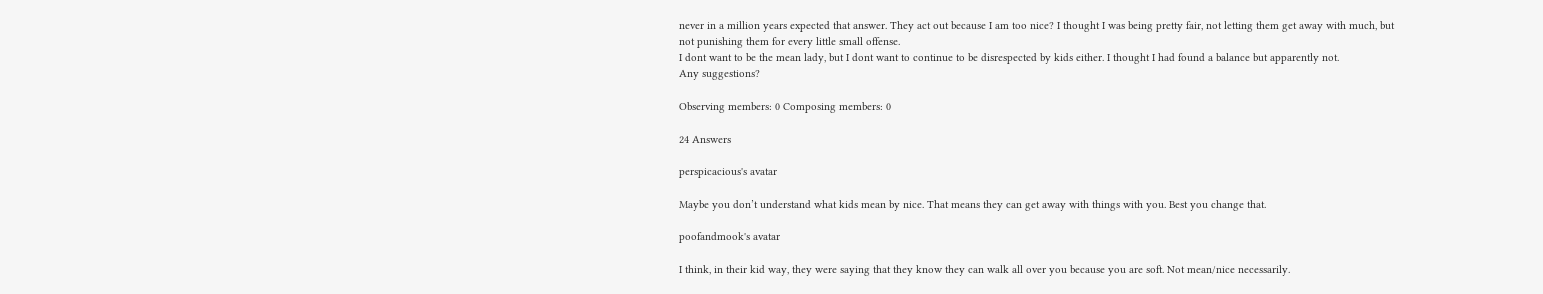never in a million years expected that answer. They act out because I am too nice? I thought I was being pretty fair, not letting them get away with much, but not punishing them for every little small offense.
I dont want to be the mean lady, but I dont want to continue to be disrespected by kids either. I thought I had found a balance but apparently not.
Any suggestions?

Observing members: 0 Composing members: 0

24 Answers

perspicacious's avatar

Maybe you don’t understand what kids mean by nice. That means they can get away with things with you. Best you change that.

poofandmook's avatar

I think, in their kid way, they were saying that they know they can walk all over you because you are soft. Not mean/nice necessarily.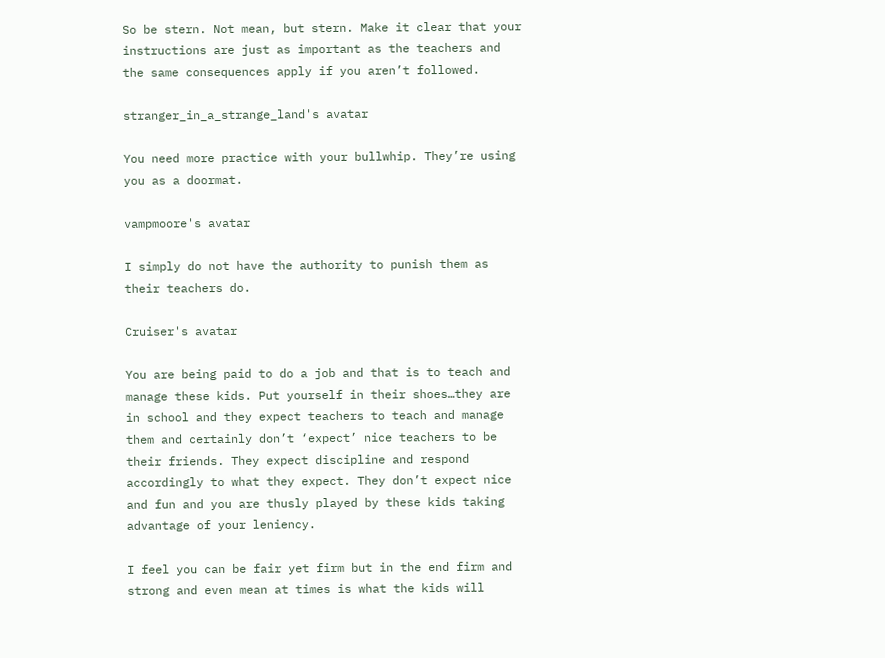So be stern. Not mean, but stern. Make it clear that your instructions are just as important as the teachers and the same consequences apply if you aren’t followed.

stranger_in_a_strange_land's avatar

You need more practice with your bullwhip. They’re using you as a doormat.

vampmoore's avatar

I simply do not have the authority to punish them as their teachers do.

Cruiser's avatar

You are being paid to do a job and that is to teach and manage these kids. Put yourself in their shoes…they are in school and they expect teachers to teach and manage them and certainly don’t ‘expect’ nice teachers to be their friends. They expect discipline and respond accordingly to what they expect. They don’t expect nice and fun and you are thusly played by these kids taking advantage of your leniency.

I feel you can be fair yet firm but in the end firm and strong and even mean at times is what the kids will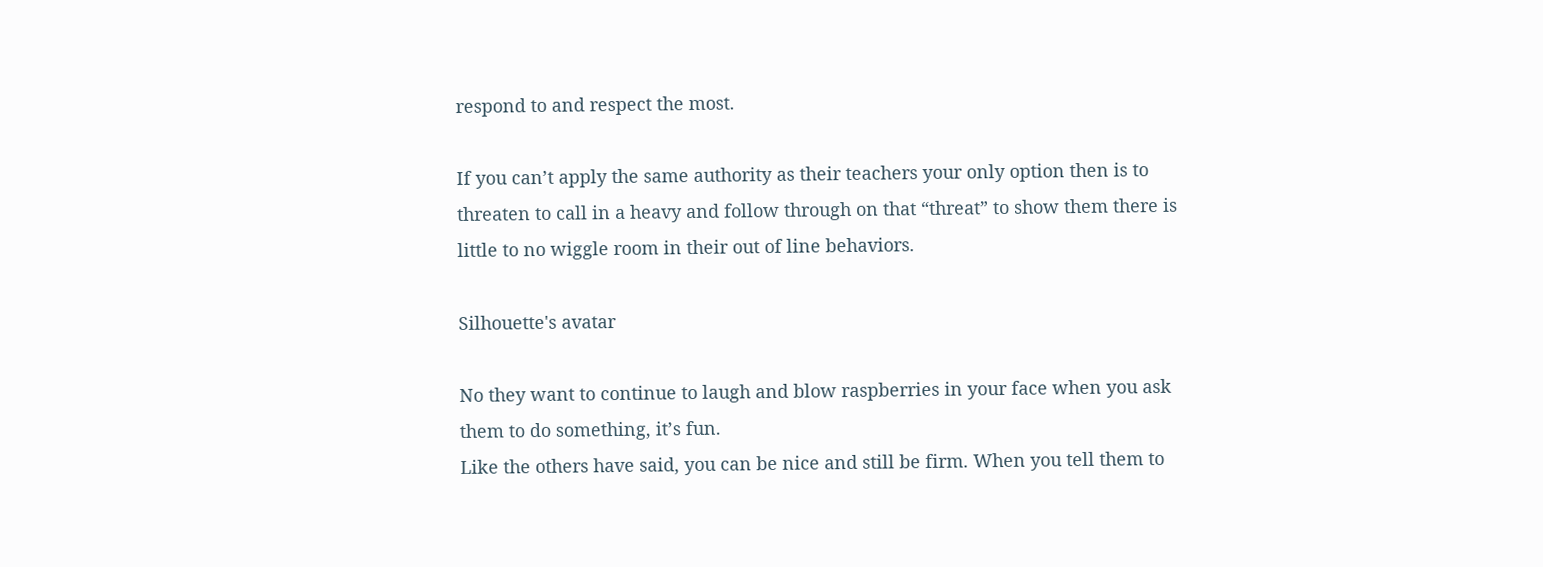respond to and respect the most.

If you can’t apply the same authority as their teachers your only option then is to threaten to call in a heavy and follow through on that “threat” to show them there is little to no wiggle room in their out of line behaviors.

Silhouette's avatar

No they want to continue to laugh and blow raspberries in your face when you ask them to do something, it’s fun.
Like the others have said, you can be nice and still be firm. When you tell them to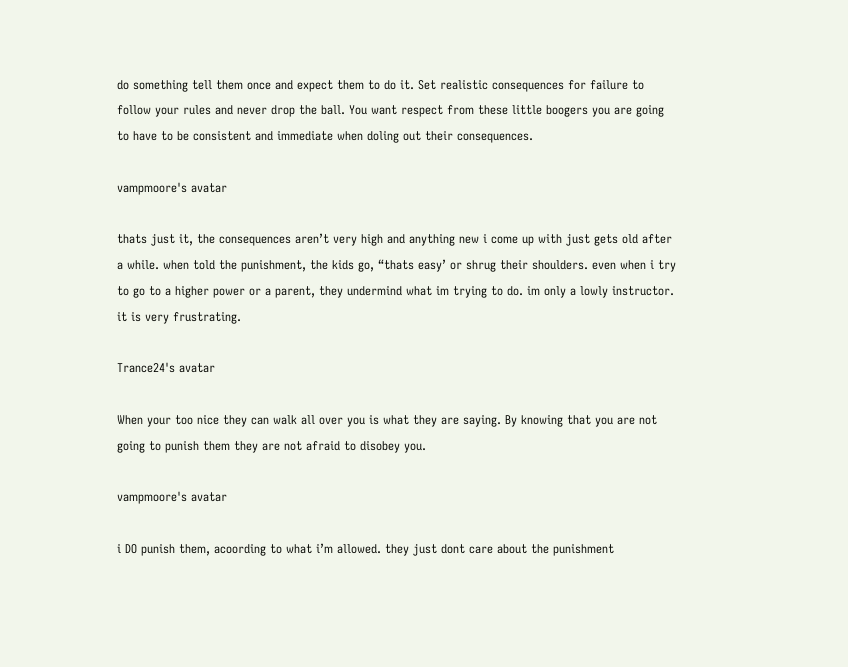do something tell them once and expect them to do it. Set realistic consequences for failure to follow your rules and never drop the ball. You want respect from these little boogers you are going to have to be consistent and immediate when doling out their consequences.

vampmoore's avatar

thats just it, the consequences aren’t very high and anything new i come up with just gets old after a while. when told the punishment, the kids go, “thats easy’ or shrug their shoulders. even when i try to go to a higher power or a parent, they undermind what im trying to do. im only a lowly instructor. it is very frustrating.

Trance24's avatar

When your too nice they can walk all over you is what they are saying. By knowing that you are not going to punish them they are not afraid to disobey you.

vampmoore's avatar

i DO punish them, acoording to what i’m allowed. they just dont care about the punishment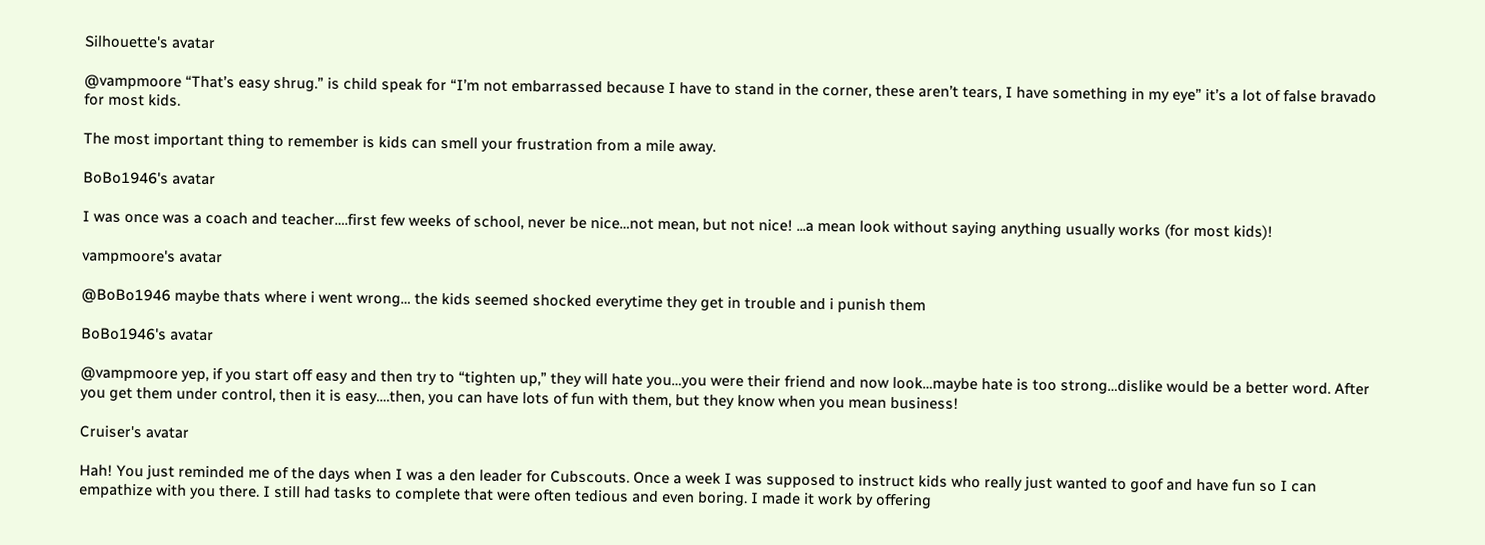Silhouette's avatar

@vampmoore “That’s easy shrug.” is child speak for “I’m not embarrassed because I have to stand in the corner, these aren’t tears, I have something in my eye” it’s a lot of false bravado for most kids.

The most important thing to remember is kids can smell your frustration from a mile away.

BoBo1946's avatar

I was once was a coach and teacher….first few weeks of school, never be nice…not mean, but not nice! ...a mean look without saying anything usually works (for most kids)!

vampmoore's avatar

@BoBo1946 maybe thats where i went wrong… the kids seemed shocked everytime they get in trouble and i punish them

BoBo1946's avatar

@vampmoore yep, if you start off easy and then try to “tighten up,” they will hate you…you were their friend and now look…maybe hate is too strong…dislike would be a better word. After you get them under control, then it is easy….then, you can have lots of fun with them, but they know when you mean business!

Cruiser's avatar

Hah! You just reminded me of the days when I was a den leader for Cubscouts. Once a week I was supposed to instruct kids who really just wanted to goof and have fun so I can empathize with you there. I still had tasks to complete that were often tedious and even boring. I made it work by offering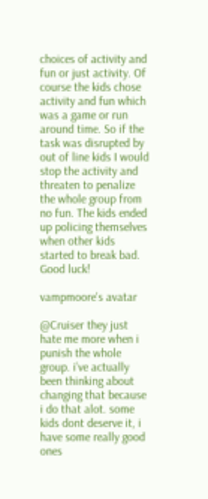choices of activity and fun or just activity. Of course the kids chose activity and fun which was a game or run around time. So if the task was disrupted by out of line kids I would stop the activity and threaten to penalize the whole group from no fun. The kids ended up policing themselves when other kids started to break bad. Good luck!

vampmoore's avatar

@Cruiser they just hate me more when i punish the whole group. i’ve actually been thinking about changing that because i do that alot. some kids dont deserve it, i have some really good ones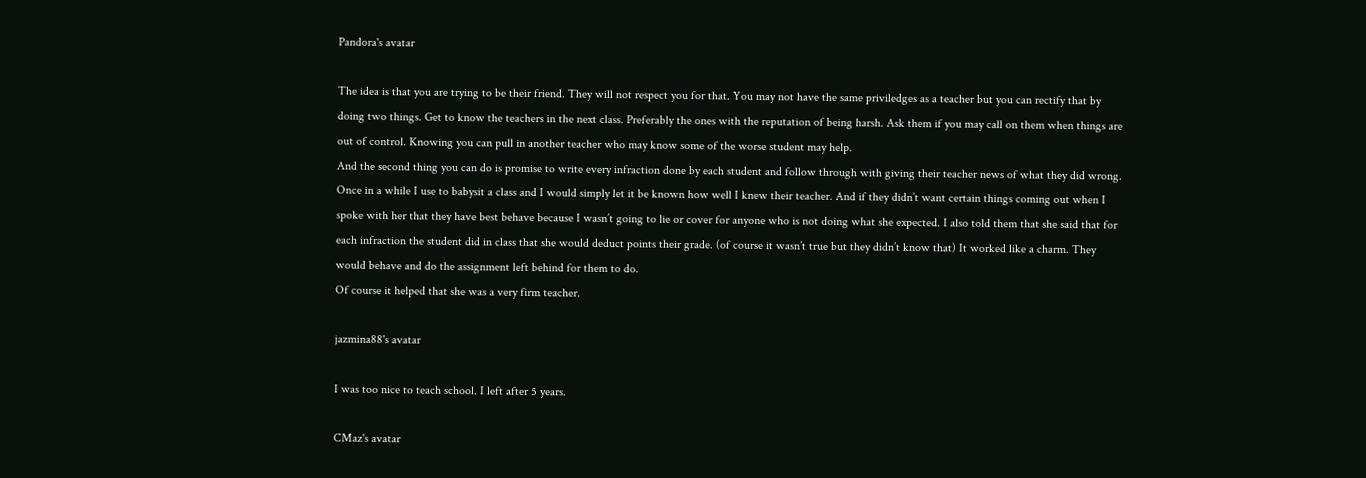Pandora's avatar

The idea is that you are trying to be their friend. They will not respect you for that. You may not have the same priviledges as a teacher but you can rectify that by doing two things. Get to know the teachers in the next class. Preferably the ones with the reputation of being harsh. Ask them if you may call on them when things are out of control. Knowing you can pull in another teacher who may know some of the worse student may help.
And the second thing you can do is promise to write every infraction done by each student and follow through with giving their teacher news of what they did wrong.
Once in a while I use to babysit a class and I would simply let it be known how well I knew their teacher. And if they didn’t want certain things coming out when I spoke with her that they have best behave because I wasn’t going to lie or cover for anyone who is not doing what she expected. I also told them that she said that for each infraction the student did in class that she would deduct points their grade. (of course it wasn’t true but they didn’t know that) It worked like a charm. They would behave and do the assignment left behind for them to do.
Of course it helped that she was a very firm teacher.

jazmina88's avatar

I was too nice to teach school. I left after 5 years.

CMaz's avatar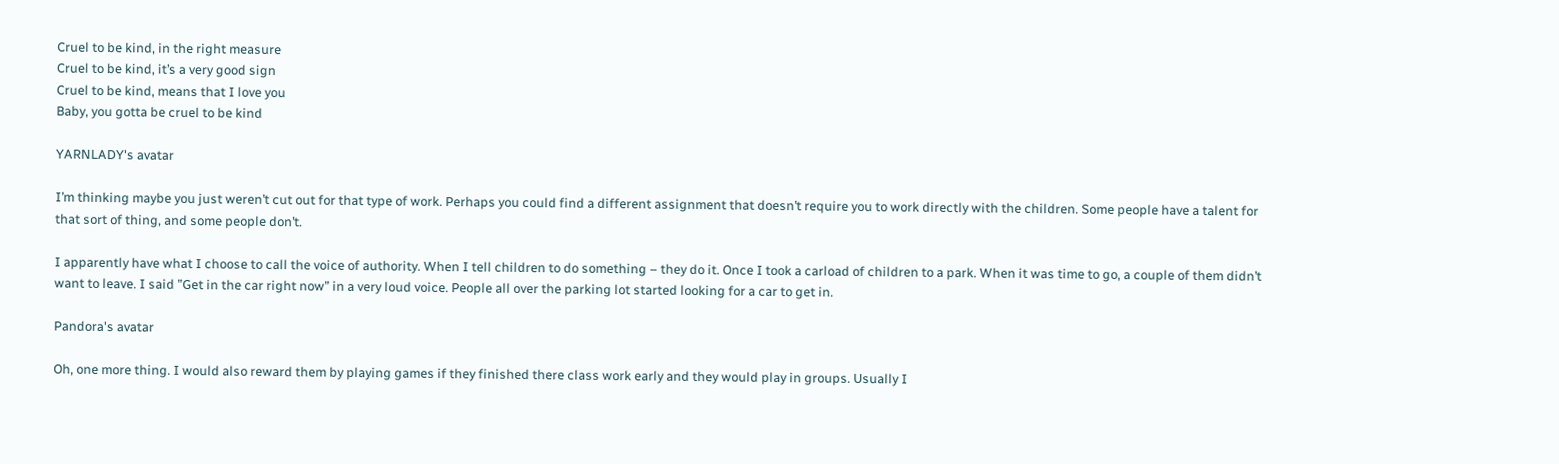Cruel to be kind, in the right measure
Cruel to be kind, it’s a very good sign
Cruel to be kind, means that I love you
Baby, you gotta be cruel to be kind

YARNLADY's avatar

I’m thinking maybe you just weren’t cut out for that type of work. Perhaps you could find a different assignment that doesn’t require you to work directly with the children. Some people have a talent for that sort of thing, and some people don’t.

I apparently have what I choose to call the voice of authority. When I tell children to do something – they do it. Once I took a carload of children to a park. When it was time to go, a couple of them didn’t want to leave. I said ”Get in the car right now” in a very loud voice. People all over the parking lot started looking for a car to get in.

Pandora's avatar

Oh, one more thing. I would also reward them by playing games if they finished there class work early and they would play in groups. Usually I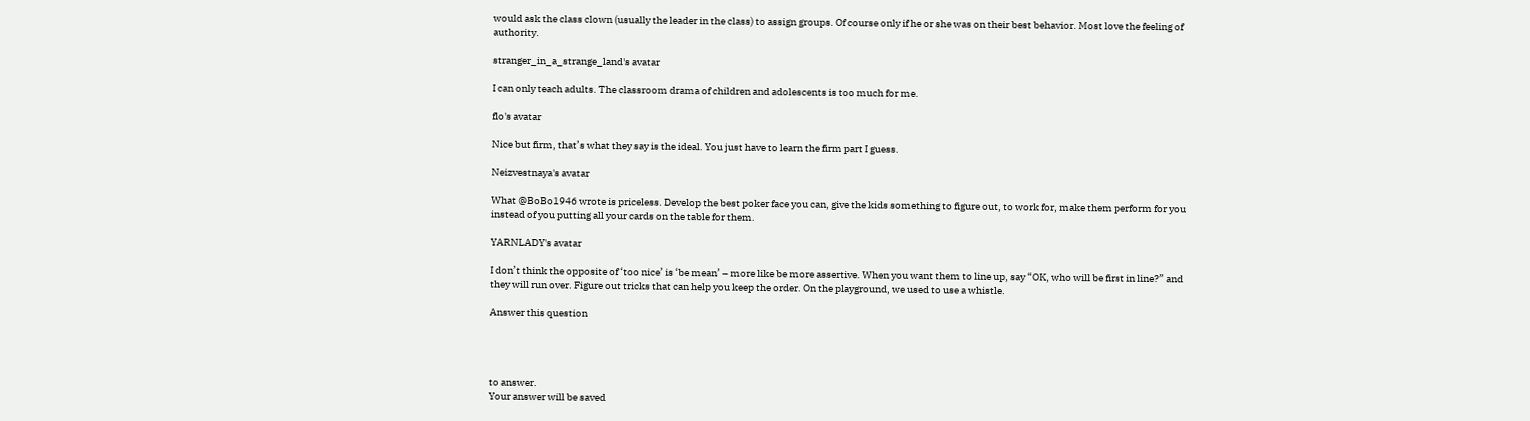would ask the class clown (usually the leader in the class) to assign groups. Of course only if he or she was on their best behavior. Most love the feeling of authority.

stranger_in_a_strange_land's avatar

I can only teach adults. The classroom drama of children and adolescents is too much for me.

flo's avatar

Nice but firm, that’s what they say is the ideal. You just have to learn the firm part I guess.

Neizvestnaya's avatar

What @BoBo1946 wrote is priceless. Develop the best poker face you can, give the kids something to figure out, to work for, make them perform for you instead of you putting all your cards on the table for them.

YARNLADY's avatar

I don’t think the opposite of ‘too nice’ is ‘be mean’ – more like be more assertive. When you want them to line up, say “OK, who will be first in line?” and they will run over. Figure out tricks that can help you keep the order. On the playground, we used to use a whistle.

Answer this question




to answer.
Your answer will be saved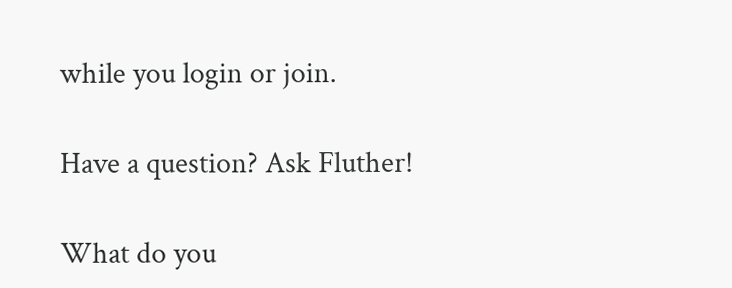while you login or join.

Have a question? Ask Fluther!

What do you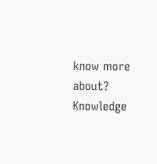know more about?
Knowledge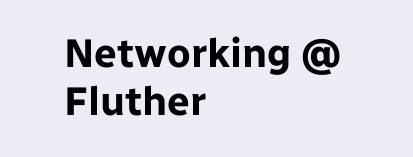Networking @ Fluther